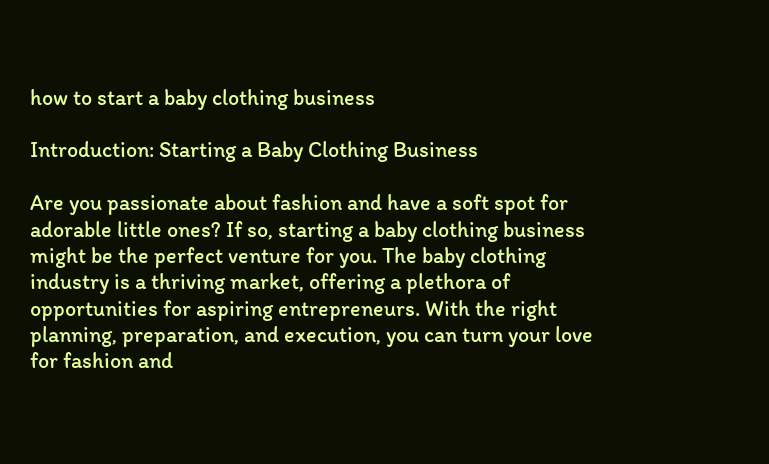how to start a baby clothing business

Introduction: Starting a Baby Clothing Business

Are you passionate about fashion and have a soft spot for adorable little ones? If so, starting a baby clothing business might be the perfect venture for you. The baby clothing industry is a thriving market, offering a plethora of opportunities for aspiring entrepreneurs. With the right planning, preparation, and execution, you can turn your love for fashion and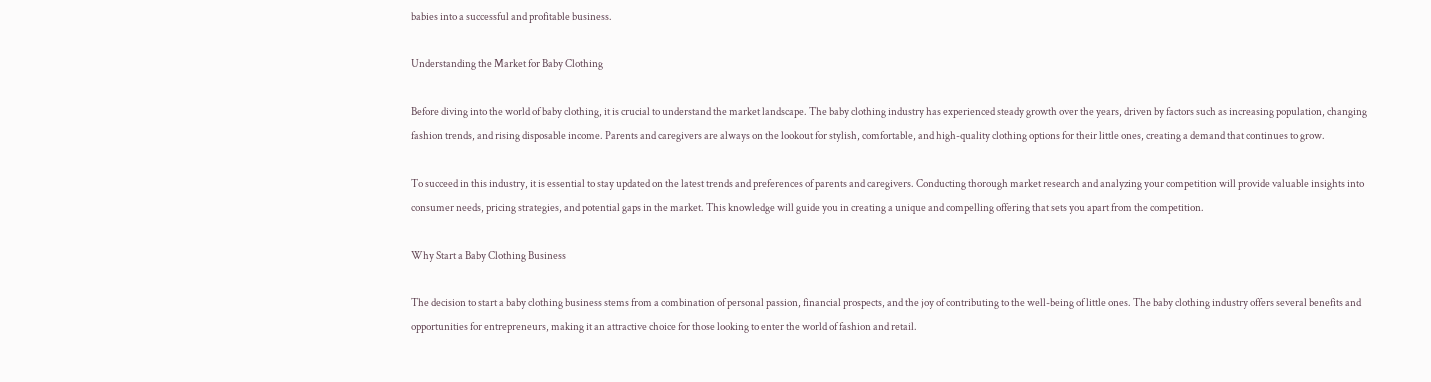babies into a successful and profitable business.

Understanding the Market for Baby Clothing

Before diving into the world of baby clothing, it is crucial to understand the market landscape. The baby clothing industry has experienced steady growth over the years, driven by factors such as increasing population, changing fashion trends, and rising disposable income. Parents and caregivers are always on the lookout for stylish, comfortable, and high-quality clothing options for their little ones, creating a demand that continues to grow.

To succeed in this industry, it is essential to stay updated on the latest trends and preferences of parents and caregivers. Conducting thorough market research and analyzing your competition will provide valuable insights into consumer needs, pricing strategies, and potential gaps in the market. This knowledge will guide you in creating a unique and compelling offering that sets you apart from the competition.

Why Start a Baby Clothing Business

The decision to start a baby clothing business stems from a combination of personal passion, financial prospects, and the joy of contributing to the well-being of little ones. The baby clothing industry offers several benefits and opportunities for entrepreneurs, making it an attractive choice for those looking to enter the world of fashion and retail.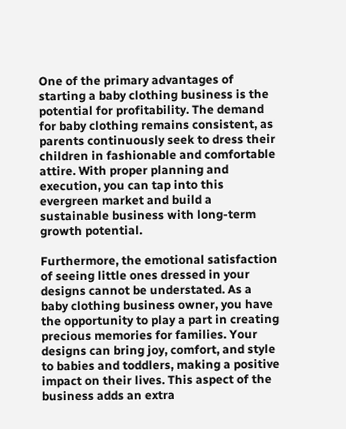One of the primary advantages of starting a baby clothing business is the potential for profitability. The demand for baby clothing remains consistent, as parents continuously seek to dress their children in fashionable and comfortable attire. With proper planning and execution, you can tap into this evergreen market and build a sustainable business with long-term growth potential.

Furthermore, the emotional satisfaction of seeing little ones dressed in your designs cannot be understated. As a baby clothing business owner, you have the opportunity to play a part in creating precious memories for families. Your designs can bring joy, comfort, and style to babies and toddlers, making a positive impact on their lives. This aspect of the business adds an extra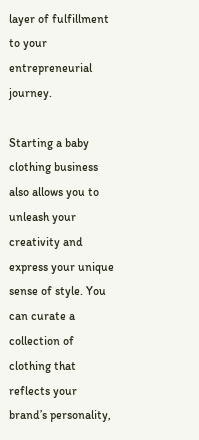layer of fulfillment to your entrepreneurial journey.

Starting a baby clothing business also allows you to unleash your creativity and express your unique sense of style. You can curate a collection of clothing that reflects your brand’s personality,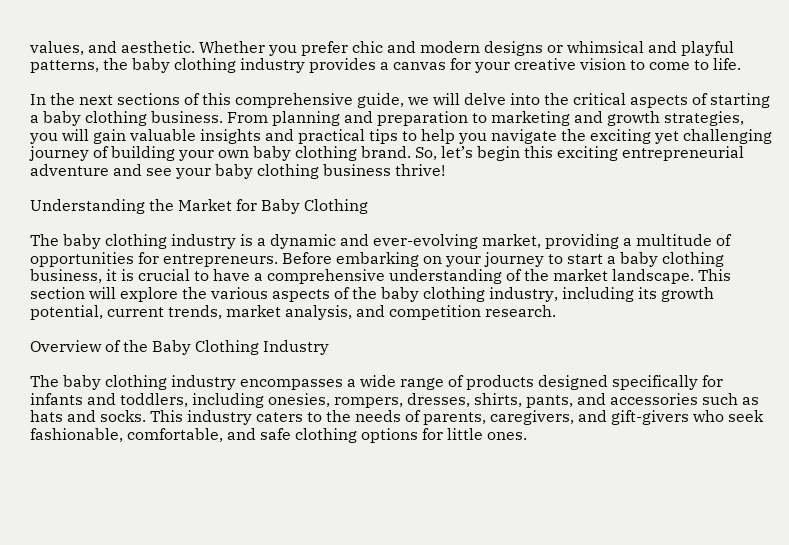values, and aesthetic. Whether you prefer chic and modern designs or whimsical and playful patterns, the baby clothing industry provides a canvas for your creative vision to come to life.

In the next sections of this comprehensive guide, we will delve into the critical aspects of starting a baby clothing business. From planning and preparation to marketing and growth strategies, you will gain valuable insights and practical tips to help you navigate the exciting yet challenging journey of building your own baby clothing brand. So, let’s begin this exciting entrepreneurial adventure and see your baby clothing business thrive!

Understanding the Market for Baby Clothing

The baby clothing industry is a dynamic and ever-evolving market, providing a multitude of opportunities for entrepreneurs. Before embarking on your journey to start a baby clothing business, it is crucial to have a comprehensive understanding of the market landscape. This section will explore the various aspects of the baby clothing industry, including its growth potential, current trends, market analysis, and competition research.

Overview of the Baby Clothing Industry

The baby clothing industry encompasses a wide range of products designed specifically for infants and toddlers, including onesies, rompers, dresses, shirts, pants, and accessories such as hats and socks. This industry caters to the needs of parents, caregivers, and gift-givers who seek fashionable, comfortable, and safe clothing options for little ones.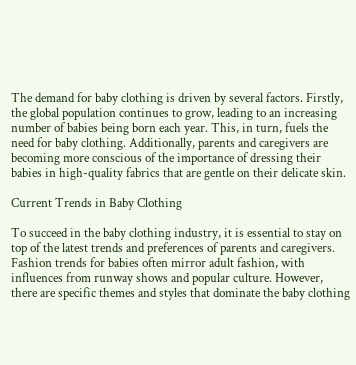The demand for baby clothing is driven by several factors. Firstly, the global population continues to grow, leading to an increasing number of babies being born each year. This, in turn, fuels the need for baby clothing. Additionally, parents and caregivers are becoming more conscious of the importance of dressing their babies in high-quality fabrics that are gentle on their delicate skin.

Current Trends in Baby Clothing

To succeed in the baby clothing industry, it is essential to stay on top of the latest trends and preferences of parents and caregivers. Fashion trends for babies often mirror adult fashion, with influences from runway shows and popular culture. However, there are specific themes and styles that dominate the baby clothing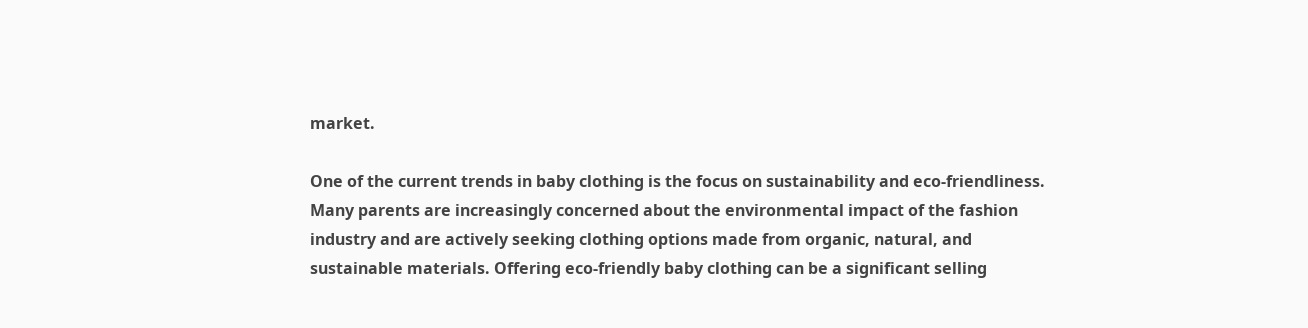market.

One of the current trends in baby clothing is the focus on sustainability and eco-friendliness. Many parents are increasingly concerned about the environmental impact of the fashion industry and are actively seeking clothing options made from organic, natural, and sustainable materials. Offering eco-friendly baby clothing can be a significant selling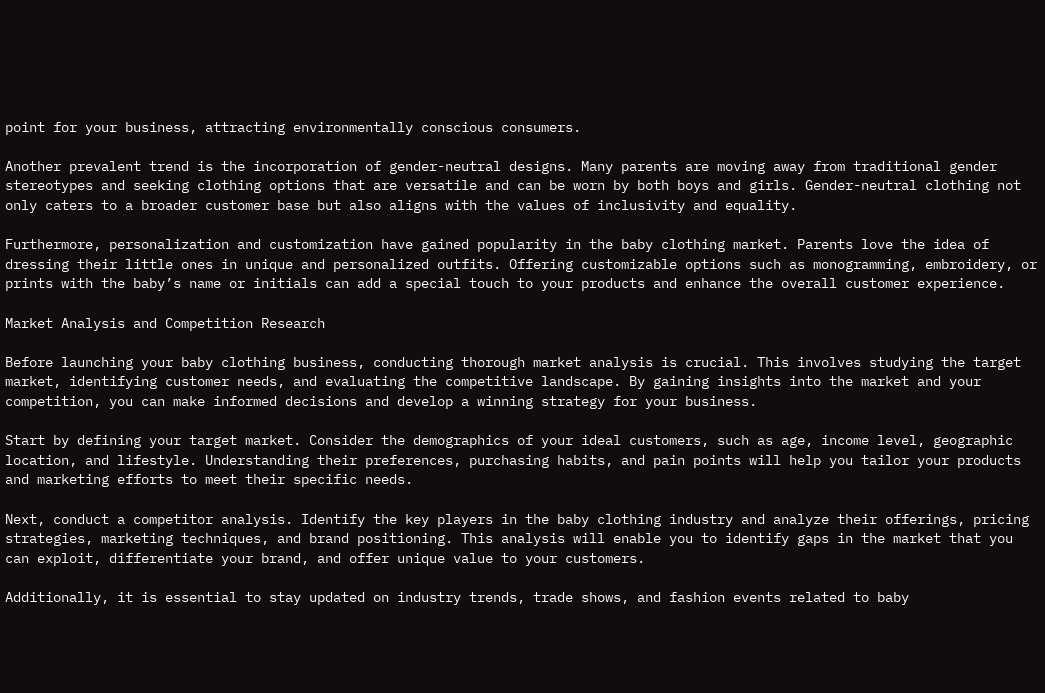point for your business, attracting environmentally conscious consumers.

Another prevalent trend is the incorporation of gender-neutral designs. Many parents are moving away from traditional gender stereotypes and seeking clothing options that are versatile and can be worn by both boys and girls. Gender-neutral clothing not only caters to a broader customer base but also aligns with the values of inclusivity and equality.

Furthermore, personalization and customization have gained popularity in the baby clothing market. Parents love the idea of dressing their little ones in unique and personalized outfits. Offering customizable options such as monogramming, embroidery, or prints with the baby’s name or initials can add a special touch to your products and enhance the overall customer experience.

Market Analysis and Competition Research

Before launching your baby clothing business, conducting thorough market analysis is crucial. This involves studying the target market, identifying customer needs, and evaluating the competitive landscape. By gaining insights into the market and your competition, you can make informed decisions and develop a winning strategy for your business.

Start by defining your target market. Consider the demographics of your ideal customers, such as age, income level, geographic location, and lifestyle. Understanding their preferences, purchasing habits, and pain points will help you tailor your products and marketing efforts to meet their specific needs.

Next, conduct a competitor analysis. Identify the key players in the baby clothing industry and analyze their offerings, pricing strategies, marketing techniques, and brand positioning. This analysis will enable you to identify gaps in the market that you can exploit, differentiate your brand, and offer unique value to your customers.

Additionally, it is essential to stay updated on industry trends, trade shows, and fashion events related to baby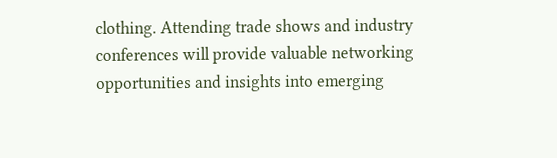clothing. Attending trade shows and industry conferences will provide valuable networking opportunities and insights into emerging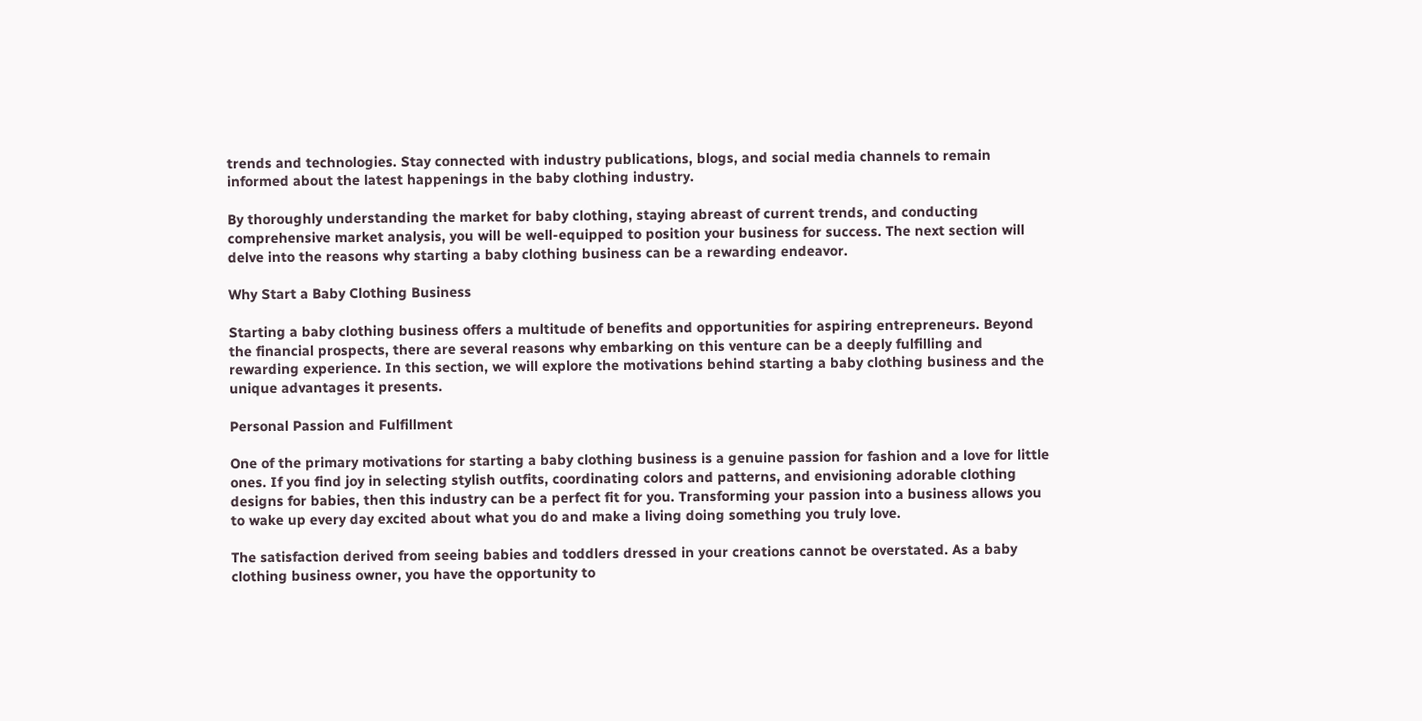trends and technologies. Stay connected with industry publications, blogs, and social media channels to remain informed about the latest happenings in the baby clothing industry.

By thoroughly understanding the market for baby clothing, staying abreast of current trends, and conducting comprehensive market analysis, you will be well-equipped to position your business for success. The next section will delve into the reasons why starting a baby clothing business can be a rewarding endeavor.

Why Start a Baby Clothing Business

Starting a baby clothing business offers a multitude of benefits and opportunities for aspiring entrepreneurs. Beyond the financial prospects, there are several reasons why embarking on this venture can be a deeply fulfilling and rewarding experience. In this section, we will explore the motivations behind starting a baby clothing business and the unique advantages it presents.

Personal Passion and Fulfillment

One of the primary motivations for starting a baby clothing business is a genuine passion for fashion and a love for little ones. If you find joy in selecting stylish outfits, coordinating colors and patterns, and envisioning adorable clothing designs for babies, then this industry can be a perfect fit for you. Transforming your passion into a business allows you to wake up every day excited about what you do and make a living doing something you truly love.

The satisfaction derived from seeing babies and toddlers dressed in your creations cannot be overstated. As a baby clothing business owner, you have the opportunity to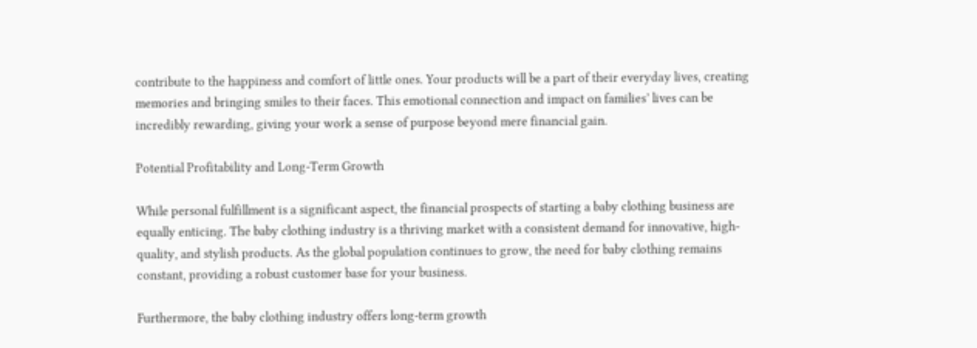contribute to the happiness and comfort of little ones. Your products will be a part of their everyday lives, creating memories and bringing smiles to their faces. This emotional connection and impact on families’ lives can be incredibly rewarding, giving your work a sense of purpose beyond mere financial gain.

Potential Profitability and Long-Term Growth

While personal fulfillment is a significant aspect, the financial prospects of starting a baby clothing business are equally enticing. The baby clothing industry is a thriving market with a consistent demand for innovative, high-quality, and stylish products. As the global population continues to grow, the need for baby clothing remains constant, providing a robust customer base for your business.

Furthermore, the baby clothing industry offers long-term growth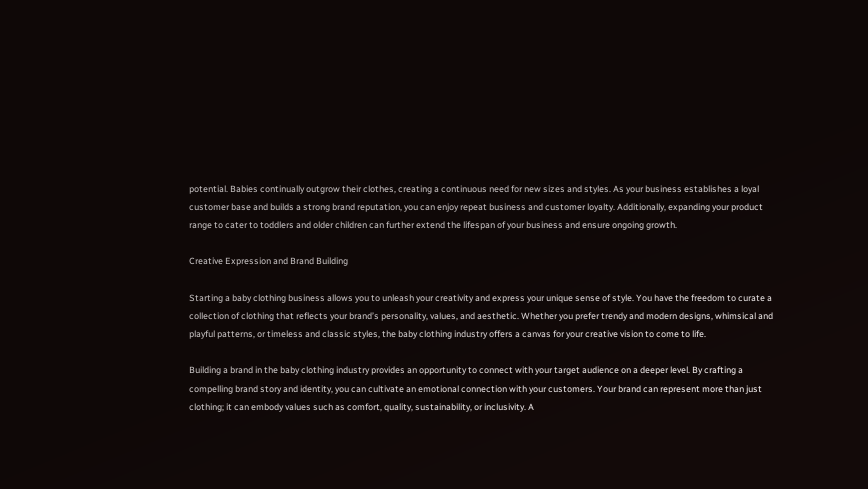potential. Babies continually outgrow their clothes, creating a continuous need for new sizes and styles. As your business establishes a loyal customer base and builds a strong brand reputation, you can enjoy repeat business and customer loyalty. Additionally, expanding your product range to cater to toddlers and older children can further extend the lifespan of your business and ensure ongoing growth.

Creative Expression and Brand Building

Starting a baby clothing business allows you to unleash your creativity and express your unique sense of style. You have the freedom to curate a collection of clothing that reflects your brand’s personality, values, and aesthetic. Whether you prefer trendy and modern designs, whimsical and playful patterns, or timeless and classic styles, the baby clothing industry offers a canvas for your creative vision to come to life.

Building a brand in the baby clothing industry provides an opportunity to connect with your target audience on a deeper level. By crafting a compelling brand story and identity, you can cultivate an emotional connection with your customers. Your brand can represent more than just clothing; it can embody values such as comfort, quality, sustainability, or inclusivity. A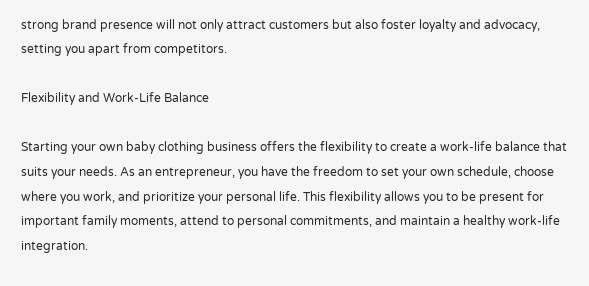strong brand presence will not only attract customers but also foster loyalty and advocacy, setting you apart from competitors.

Flexibility and Work-Life Balance

Starting your own baby clothing business offers the flexibility to create a work-life balance that suits your needs. As an entrepreneur, you have the freedom to set your own schedule, choose where you work, and prioritize your personal life. This flexibility allows you to be present for important family moments, attend to personal commitments, and maintain a healthy work-life integration.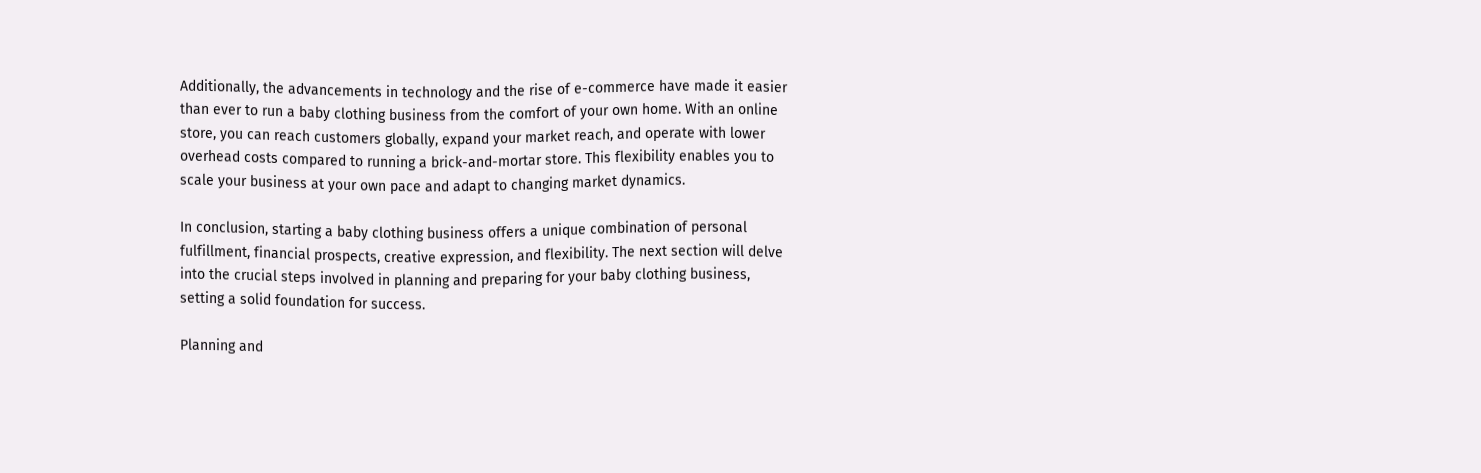Additionally, the advancements in technology and the rise of e-commerce have made it easier than ever to run a baby clothing business from the comfort of your own home. With an online store, you can reach customers globally, expand your market reach, and operate with lower overhead costs compared to running a brick-and-mortar store. This flexibility enables you to scale your business at your own pace and adapt to changing market dynamics.

In conclusion, starting a baby clothing business offers a unique combination of personal fulfillment, financial prospects, creative expression, and flexibility. The next section will delve into the crucial steps involved in planning and preparing for your baby clothing business, setting a solid foundation for success.

Planning and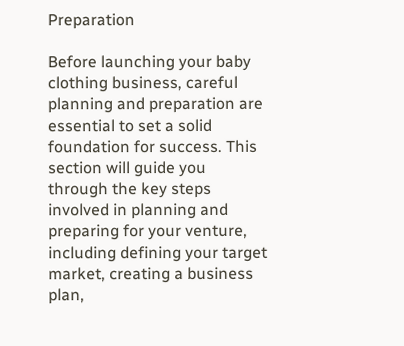Preparation

Before launching your baby clothing business, careful planning and preparation are essential to set a solid foundation for success. This section will guide you through the key steps involved in planning and preparing for your venture, including defining your target market, creating a business plan,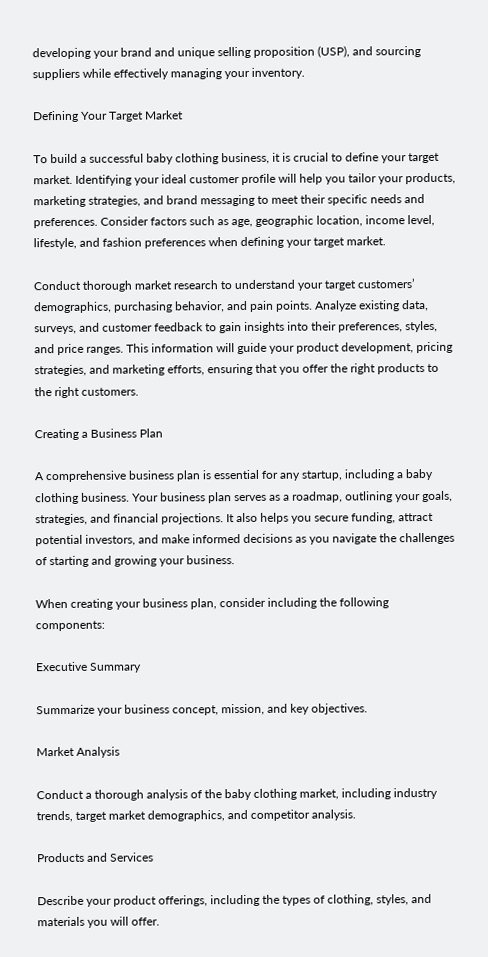developing your brand and unique selling proposition (USP), and sourcing suppliers while effectively managing your inventory.

Defining Your Target Market

To build a successful baby clothing business, it is crucial to define your target market. Identifying your ideal customer profile will help you tailor your products, marketing strategies, and brand messaging to meet their specific needs and preferences. Consider factors such as age, geographic location, income level, lifestyle, and fashion preferences when defining your target market.

Conduct thorough market research to understand your target customers’ demographics, purchasing behavior, and pain points. Analyze existing data, surveys, and customer feedback to gain insights into their preferences, styles, and price ranges. This information will guide your product development, pricing strategies, and marketing efforts, ensuring that you offer the right products to the right customers.

Creating a Business Plan

A comprehensive business plan is essential for any startup, including a baby clothing business. Your business plan serves as a roadmap, outlining your goals, strategies, and financial projections. It also helps you secure funding, attract potential investors, and make informed decisions as you navigate the challenges of starting and growing your business.

When creating your business plan, consider including the following components:

Executive Summary

Summarize your business concept, mission, and key objectives.

Market Analysis

Conduct a thorough analysis of the baby clothing market, including industry trends, target market demographics, and competitor analysis.

Products and Services

Describe your product offerings, including the types of clothing, styles, and materials you will offer.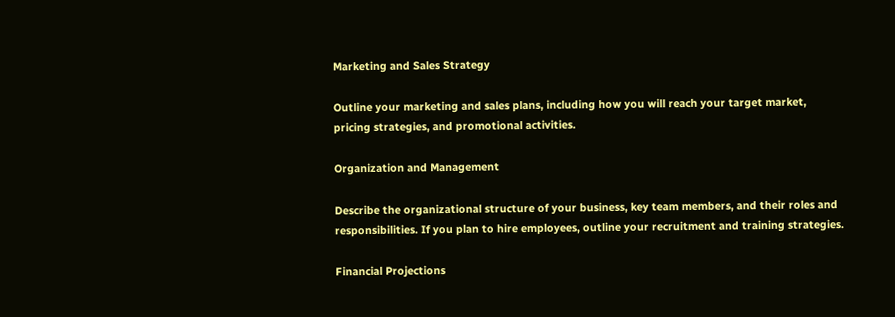Marketing and Sales Strategy

Outline your marketing and sales plans, including how you will reach your target market, pricing strategies, and promotional activities.

Organization and Management

Describe the organizational structure of your business, key team members, and their roles and responsibilities. If you plan to hire employees, outline your recruitment and training strategies.

Financial Projections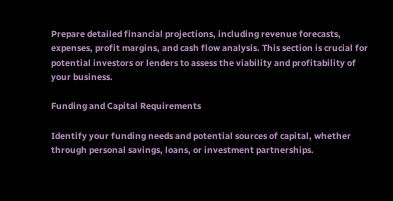Prepare detailed financial projections, including revenue forecasts, expenses, profit margins, and cash flow analysis. This section is crucial for potential investors or lenders to assess the viability and profitability of your business.

Funding and Capital Requirements

Identify your funding needs and potential sources of capital, whether through personal savings, loans, or investment partnerships.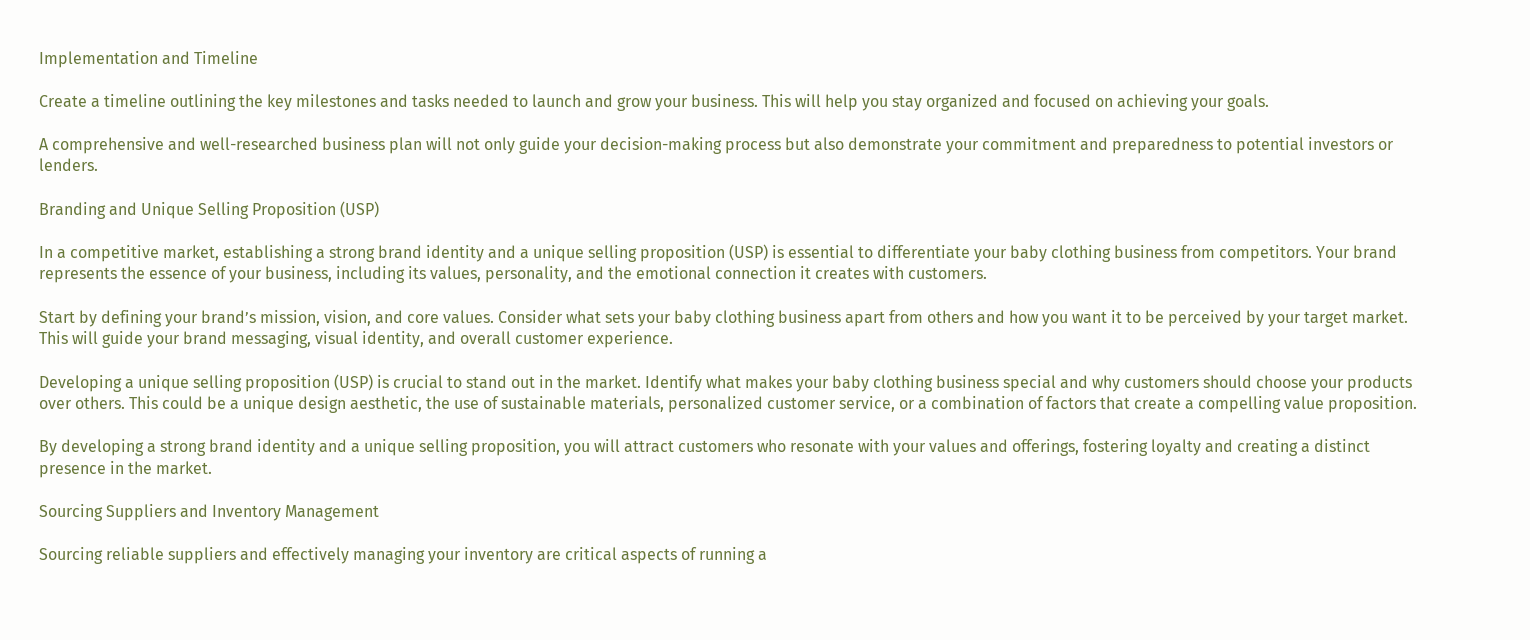Implementation and Timeline

Create a timeline outlining the key milestones and tasks needed to launch and grow your business. This will help you stay organized and focused on achieving your goals.

A comprehensive and well-researched business plan will not only guide your decision-making process but also demonstrate your commitment and preparedness to potential investors or lenders.

Branding and Unique Selling Proposition (USP)

In a competitive market, establishing a strong brand identity and a unique selling proposition (USP) is essential to differentiate your baby clothing business from competitors. Your brand represents the essence of your business, including its values, personality, and the emotional connection it creates with customers.

Start by defining your brand’s mission, vision, and core values. Consider what sets your baby clothing business apart from others and how you want it to be perceived by your target market. This will guide your brand messaging, visual identity, and overall customer experience.

Developing a unique selling proposition (USP) is crucial to stand out in the market. Identify what makes your baby clothing business special and why customers should choose your products over others. This could be a unique design aesthetic, the use of sustainable materials, personalized customer service, or a combination of factors that create a compelling value proposition.

By developing a strong brand identity and a unique selling proposition, you will attract customers who resonate with your values and offerings, fostering loyalty and creating a distinct presence in the market.

Sourcing Suppliers and Inventory Management

Sourcing reliable suppliers and effectively managing your inventory are critical aspects of running a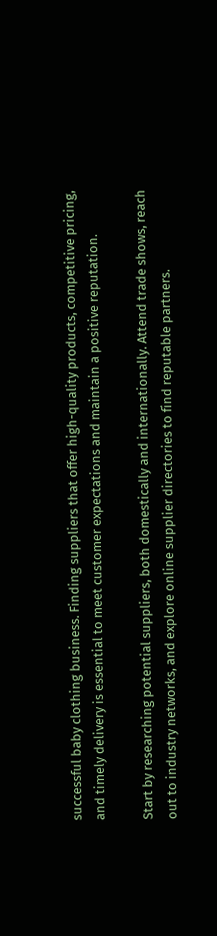successful baby clothing business. Finding suppliers that offer high-quality products, competitive pricing, and timely delivery is essential to meet customer expectations and maintain a positive reputation.

Start by researching potential suppliers, both domestically and internationally. Attend trade shows, reach out to industry networks, and explore online supplier directories to find reputable partners.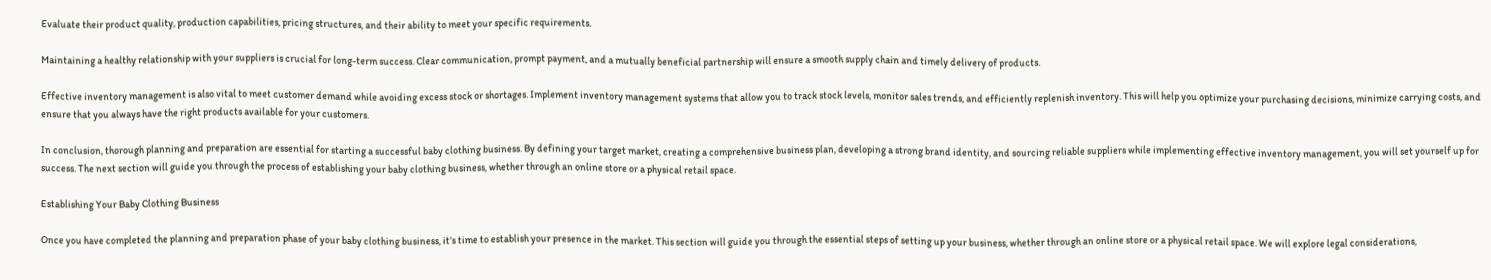Evaluate their product quality, production capabilities, pricing structures, and their ability to meet your specific requirements.

Maintaining a healthy relationship with your suppliers is crucial for long-term success. Clear communication, prompt payment, and a mutually beneficial partnership will ensure a smooth supply chain and timely delivery of products.

Effective inventory management is also vital to meet customer demand while avoiding excess stock or shortages. Implement inventory management systems that allow you to track stock levels, monitor sales trends, and efficiently replenish inventory. This will help you optimize your purchasing decisions, minimize carrying costs, and ensure that you always have the right products available for your customers.

In conclusion, thorough planning and preparation are essential for starting a successful baby clothing business. By defining your target market, creating a comprehensive business plan, developing a strong brand identity, and sourcing reliable suppliers while implementing effective inventory management, you will set yourself up for success. The next section will guide you through the process of establishing your baby clothing business, whether through an online store or a physical retail space.

Establishing Your Baby Clothing Business

Once you have completed the planning and preparation phase of your baby clothing business, it’s time to establish your presence in the market. This section will guide you through the essential steps of setting up your business, whether through an online store or a physical retail space. We will explore legal considerations,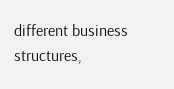different business structures,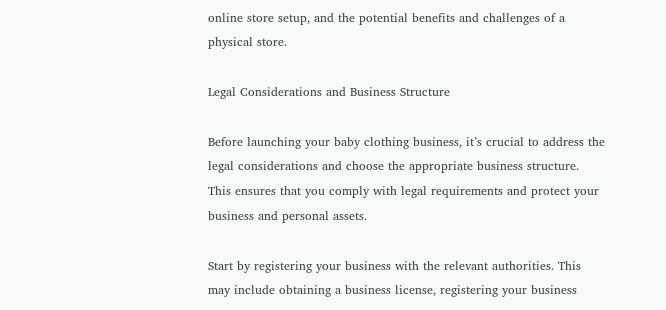online store setup, and the potential benefits and challenges of a physical store.

Legal Considerations and Business Structure

Before launching your baby clothing business, it’s crucial to address the legal considerations and choose the appropriate business structure. This ensures that you comply with legal requirements and protect your business and personal assets.

Start by registering your business with the relevant authorities. This may include obtaining a business license, registering your business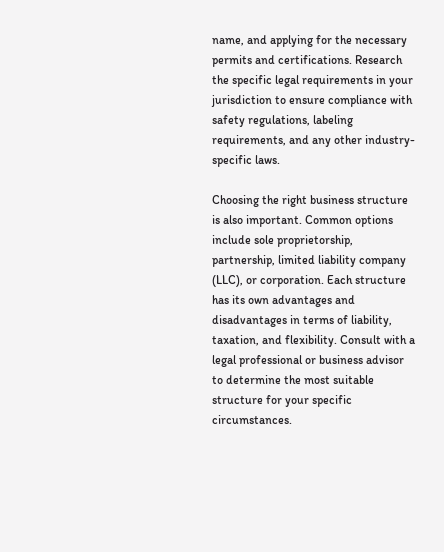name, and applying for the necessary permits and certifications. Research the specific legal requirements in your jurisdiction to ensure compliance with safety regulations, labeling requirements, and any other industry-specific laws.

Choosing the right business structure is also important. Common options include sole proprietorship, partnership, limited liability company (LLC), or corporation. Each structure has its own advantages and disadvantages in terms of liability, taxation, and flexibility. Consult with a legal professional or business advisor to determine the most suitable structure for your specific circumstances.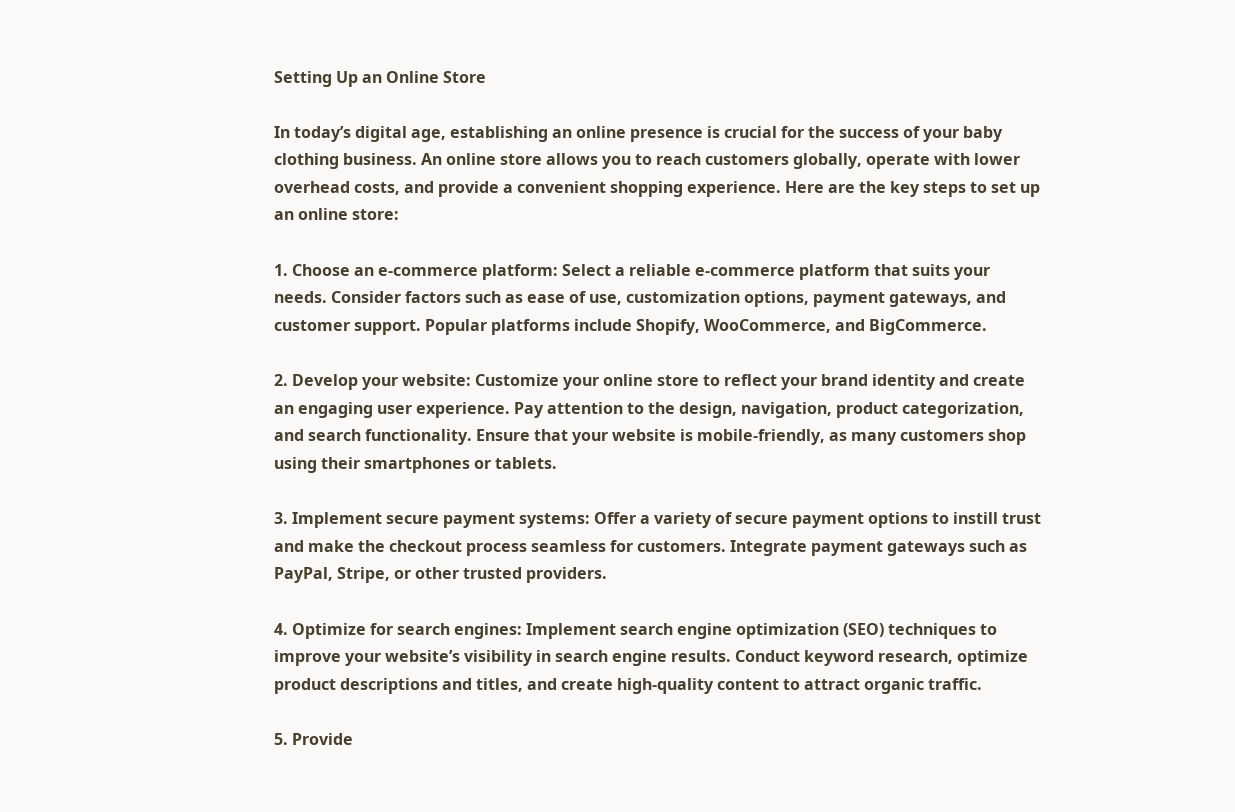Setting Up an Online Store

In today’s digital age, establishing an online presence is crucial for the success of your baby clothing business. An online store allows you to reach customers globally, operate with lower overhead costs, and provide a convenient shopping experience. Here are the key steps to set up an online store:

1. Choose an e-commerce platform: Select a reliable e-commerce platform that suits your needs. Consider factors such as ease of use, customization options, payment gateways, and customer support. Popular platforms include Shopify, WooCommerce, and BigCommerce.

2. Develop your website: Customize your online store to reflect your brand identity and create an engaging user experience. Pay attention to the design, navigation, product categorization, and search functionality. Ensure that your website is mobile-friendly, as many customers shop using their smartphones or tablets.

3. Implement secure payment systems: Offer a variety of secure payment options to instill trust and make the checkout process seamless for customers. Integrate payment gateways such as PayPal, Stripe, or other trusted providers.

4. Optimize for search engines: Implement search engine optimization (SEO) techniques to improve your website’s visibility in search engine results. Conduct keyword research, optimize product descriptions and titles, and create high-quality content to attract organic traffic.

5. Provide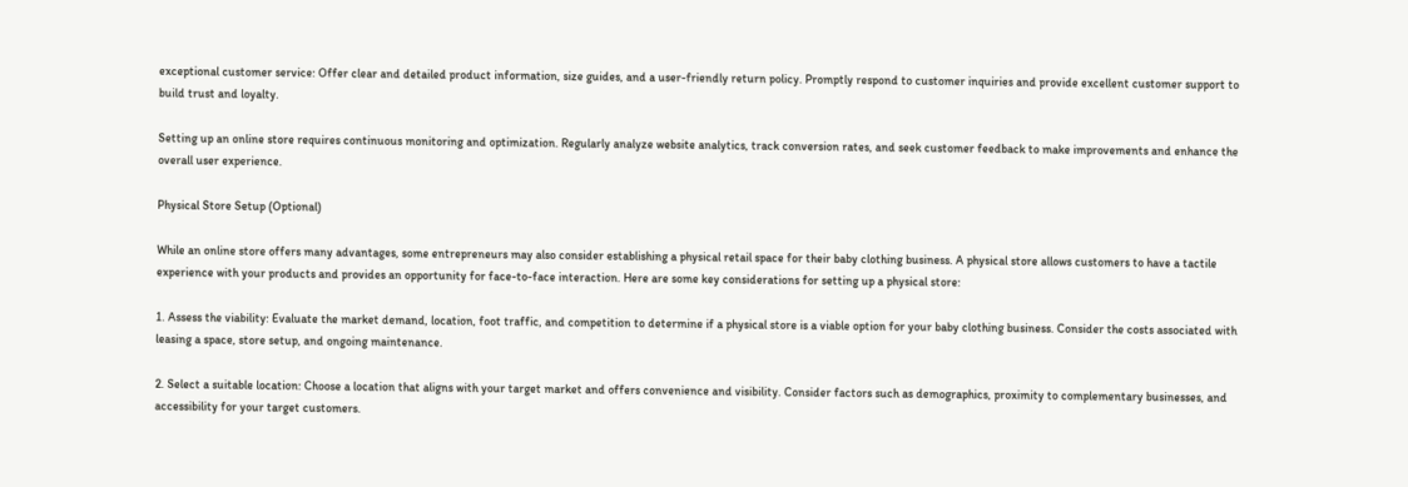exceptional customer service: Offer clear and detailed product information, size guides, and a user-friendly return policy. Promptly respond to customer inquiries and provide excellent customer support to build trust and loyalty.

Setting up an online store requires continuous monitoring and optimization. Regularly analyze website analytics, track conversion rates, and seek customer feedback to make improvements and enhance the overall user experience.

Physical Store Setup (Optional)

While an online store offers many advantages, some entrepreneurs may also consider establishing a physical retail space for their baby clothing business. A physical store allows customers to have a tactile experience with your products and provides an opportunity for face-to-face interaction. Here are some key considerations for setting up a physical store:

1. Assess the viability: Evaluate the market demand, location, foot traffic, and competition to determine if a physical store is a viable option for your baby clothing business. Consider the costs associated with leasing a space, store setup, and ongoing maintenance.

2. Select a suitable location: Choose a location that aligns with your target market and offers convenience and visibility. Consider factors such as demographics, proximity to complementary businesses, and accessibility for your target customers.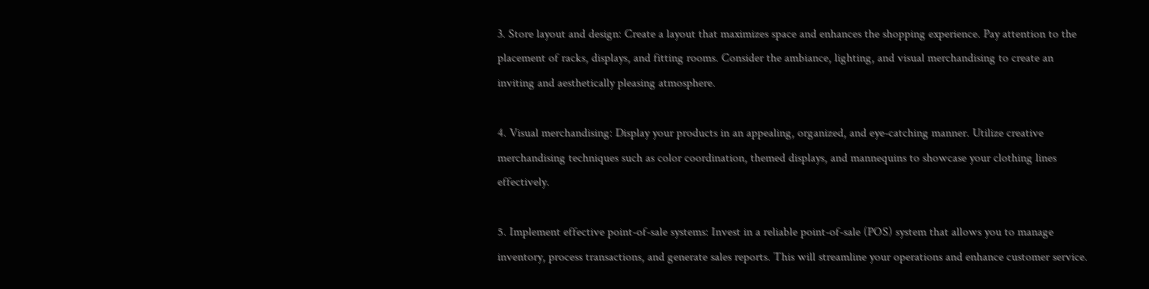3. Store layout and design: Create a layout that maximizes space and enhances the shopping experience. Pay attention to the placement of racks, displays, and fitting rooms. Consider the ambiance, lighting, and visual merchandising to create an inviting and aesthetically pleasing atmosphere.

4. Visual merchandising: Display your products in an appealing, organized, and eye-catching manner. Utilize creative merchandising techniques such as color coordination, themed displays, and mannequins to showcase your clothing lines effectively.

5. Implement effective point-of-sale systems: Invest in a reliable point-of-sale (POS) system that allows you to manage inventory, process transactions, and generate sales reports. This will streamline your operations and enhance customer service.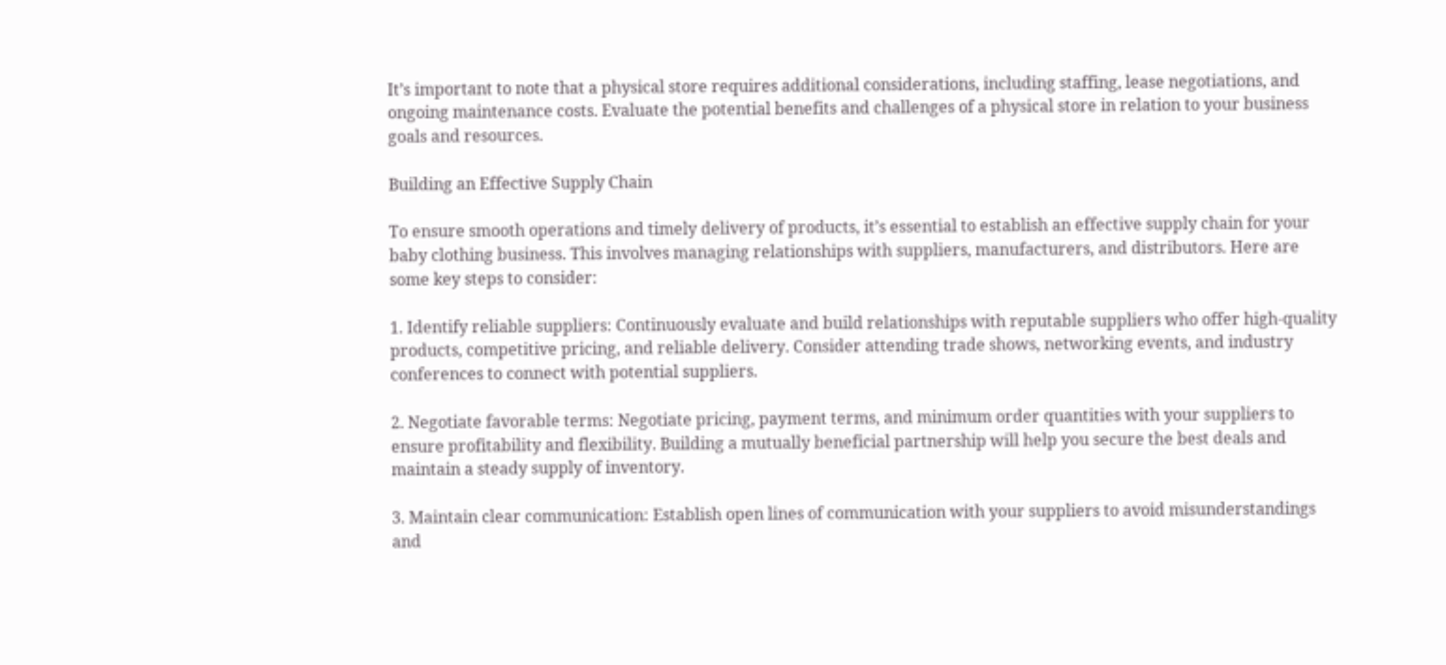It’s important to note that a physical store requires additional considerations, including staffing, lease negotiations, and ongoing maintenance costs. Evaluate the potential benefits and challenges of a physical store in relation to your business goals and resources.

Building an Effective Supply Chain

To ensure smooth operations and timely delivery of products, it’s essential to establish an effective supply chain for your baby clothing business. This involves managing relationships with suppliers, manufacturers, and distributors. Here are some key steps to consider:

1. Identify reliable suppliers: Continuously evaluate and build relationships with reputable suppliers who offer high-quality products, competitive pricing, and reliable delivery. Consider attending trade shows, networking events, and industry conferences to connect with potential suppliers.

2. Negotiate favorable terms: Negotiate pricing, payment terms, and minimum order quantities with your suppliers to ensure profitability and flexibility. Building a mutually beneficial partnership will help you secure the best deals and maintain a steady supply of inventory.

3. Maintain clear communication: Establish open lines of communication with your suppliers to avoid misunderstandings and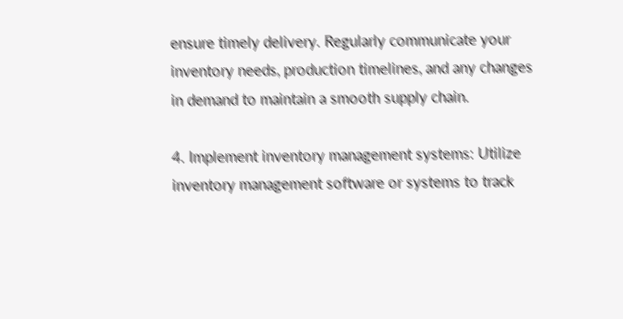ensure timely delivery. Regularly communicate your inventory needs, production timelines, and any changes in demand to maintain a smooth supply chain.

4. Implement inventory management systems: Utilize inventory management software or systems to track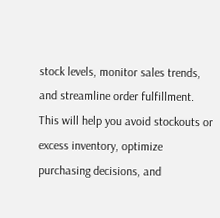stock levels, monitor sales trends, and streamline order fulfillment. This will help you avoid stockouts or excess inventory, optimize purchasing decisions, and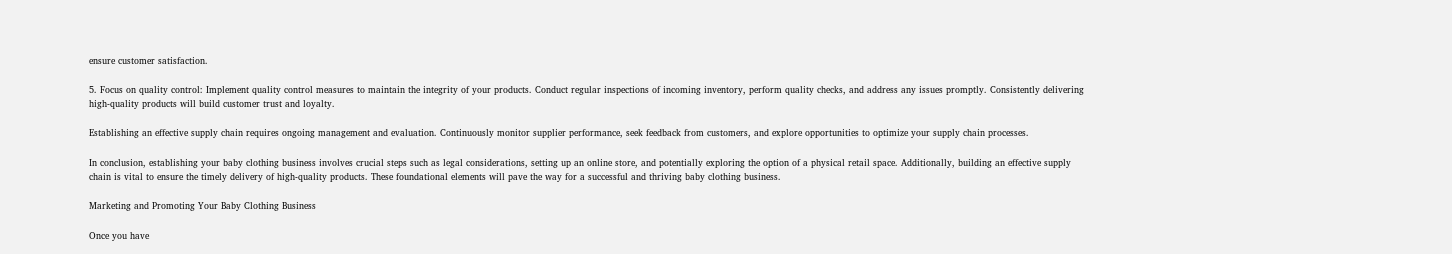ensure customer satisfaction.

5. Focus on quality control: Implement quality control measures to maintain the integrity of your products. Conduct regular inspections of incoming inventory, perform quality checks, and address any issues promptly. Consistently delivering high-quality products will build customer trust and loyalty.

Establishing an effective supply chain requires ongoing management and evaluation. Continuously monitor supplier performance, seek feedback from customers, and explore opportunities to optimize your supply chain processes.

In conclusion, establishing your baby clothing business involves crucial steps such as legal considerations, setting up an online store, and potentially exploring the option of a physical retail space. Additionally, building an effective supply chain is vital to ensure the timely delivery of high-quality products. These foundational elements will pave the way for a successful and thriving baby clothing business.

Marketing and Promoting Your Baby Clothing Business

Once you have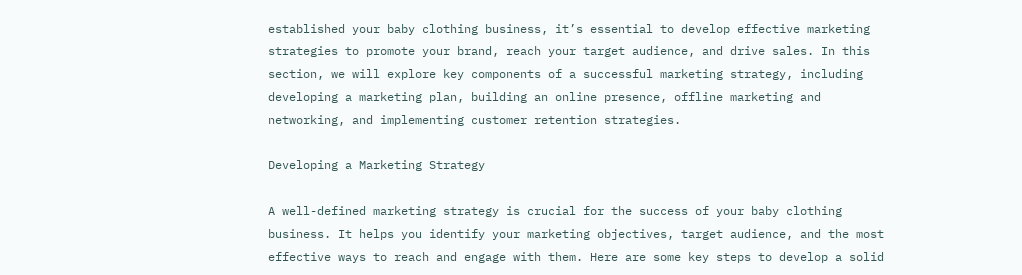established your baby clothing business, it’s essential to develop effective marketing strategies to promote your brand, reach your target audience, and drive sales. In this section, we will explore key components of a successful marketing strategy, including developing a marketing plan, building an online presence, offline marketing and networking, and implementing customer retention strategies.

Developing a Marketing Strategy

A well-defined marketing strategy is crucial for the success of your baby clothing business. It helps you identify your marketing objectives, target audience, and the most effective ways to reach and engage with them. Here are some key steps to develop a solid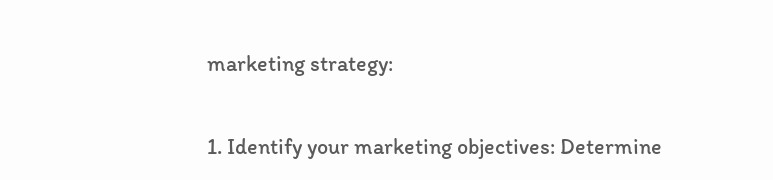marketing strategy:

1. Identify your marketing objectives: Determine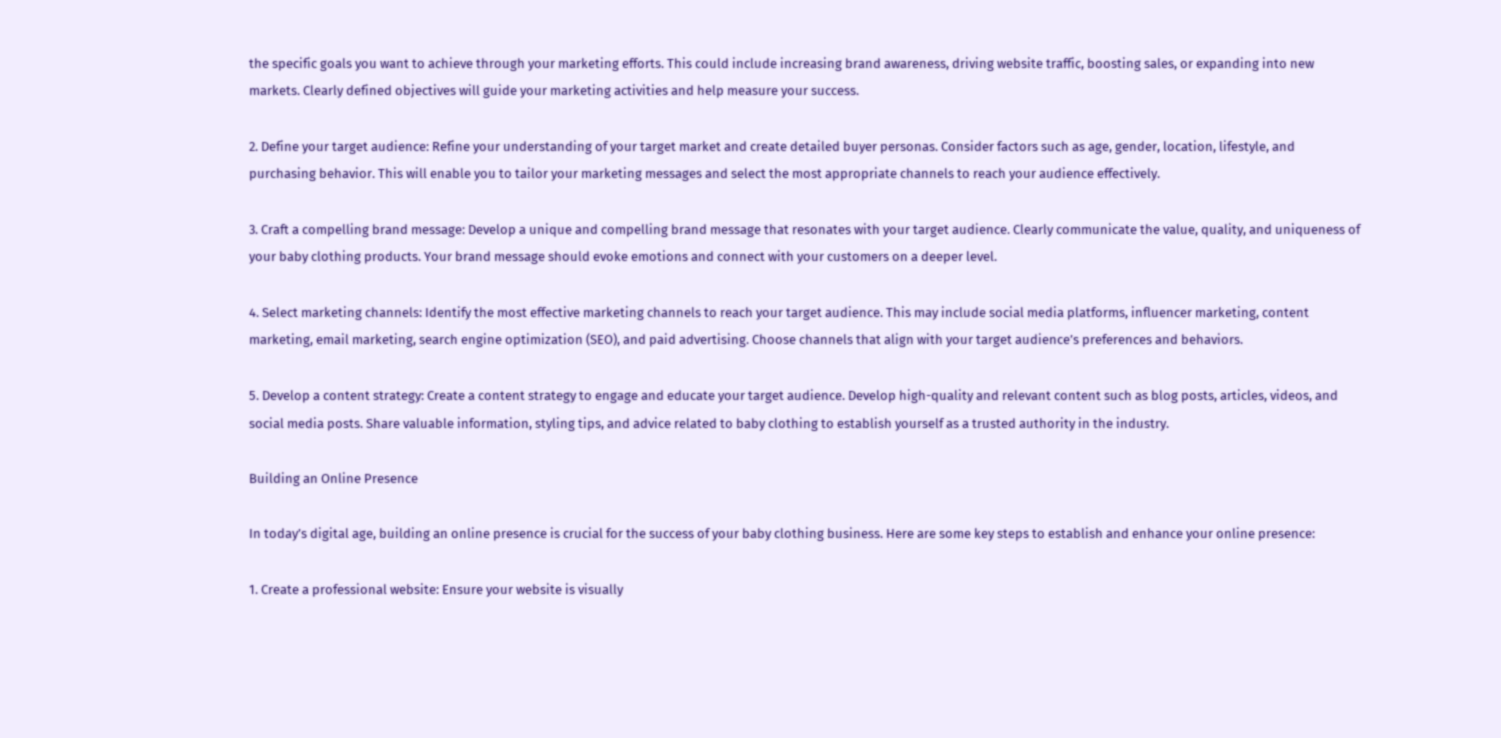the specific goals you want to achieve through your marketing efforts. This could include increasing brand awareness, driving website traffic, boosting sales, or expanding into new markets. Clearly defined objectives will guide your marketing activities and help measure your success.

2. Define your target audience: Refine your understanding of your target market and create detailed buyer personas. Consider factors such as age, gender, location, lifestyle, and purchasing behavior. This will enable you to tailor your marketing messages and select the most appropriate channels to reach your audience effectively.

3. Craft a compelling brand message: Develop a unique and compelling brand message that resonates with your target audience. Clearly communicate the value, quality, and uniqueness of your baby clothing products. Your brand message should evoke emotions and connect with your customers on a deeper level.

4. Select marketing channels: Identify the most effective marketing channels to reach your target audience. This may include social media platforms, influencer marketing, content marketing, email marketing, search engine optimization (SEO), and paid advertising. Choose channels that align with your target audience’s preferences and behaviors.

5. Develop a content strategy: Create a content strategy to engage and educate your target audience. Develop high-quality and relevant content such as blog posts, articles, videos, and social media posts. Share valuable information, styling tips, and advice related to baby clothing to establish yourself as a trusted authority in the industry.

Building an Online Presence

In today’s digital age, building an online presence is crucial for the success of your baby clothing business. Here are some key steps to establish and enhance your online presence:

1. Create a professional website: Ensure your website is visually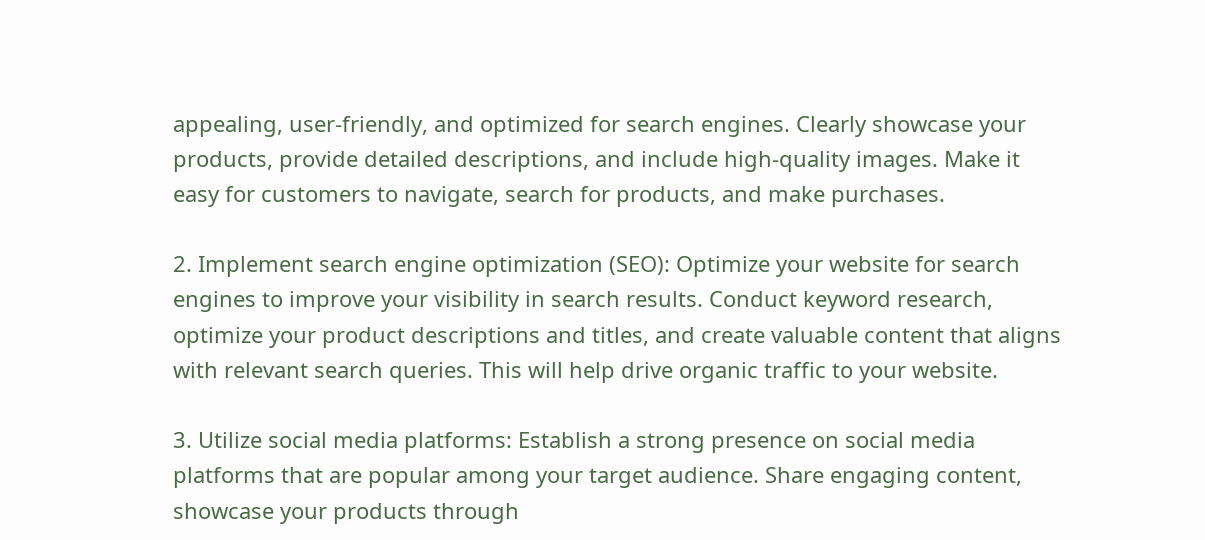appealing, user-friendly, and optimized for search engines. Clearly showcase your products, provide detailed descriptions, and include high-quality images. Make it easy for customers to navigate, search for products, and make purchases.

2. Implement search engine optimization (SEO): Optimize your website for search engines to improve your visibility in search results. Conduct keyword research, optimize your product descriptions and titles, and create valuable content that aligns with relevant search queries. This will help drive organic traffic to your website.

3. Utilize social media platforms: Establish a strong presence on social media platforms that are popular among your target audience. Share engaging content, showcase your products through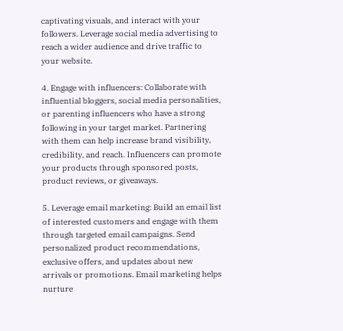captivating visuals, and interact with your followers. Leverage social media advertising to reach a wider audience and drive traffic to your website.

4. Engage with influencers: Collaborate with influential bloggers, social media personalities, or parenting influencers who have a strong following in your target market. Partnering with them can help increase brand visibility, credibility, and reach. Influencers can promote your products through sponsored posts, product reviews, or giveaways.

5. Leverage email marketing: Build an email list of interested customers and engage with them through targeted email campaigns. Send personalized product recommendations, exclusive offers, and updates about new arrivals or promotions. Email marketing helps nurture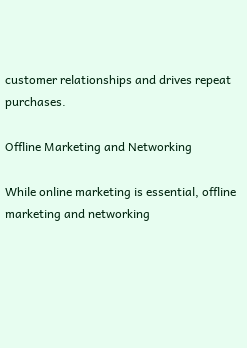customer relationships and drives repeat purchases.

Offline Marketing and Networking

While online marketing is essential, offline marketing and networking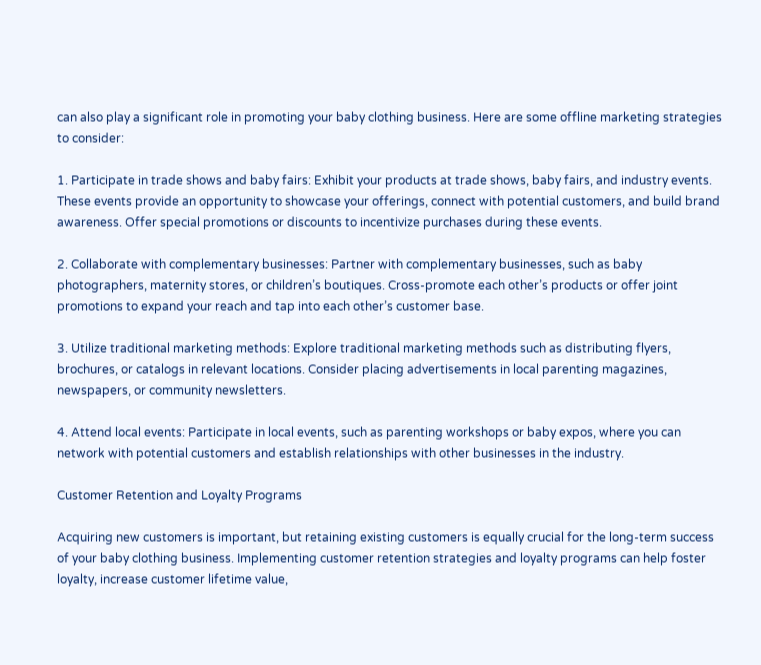can also play a significant role in promoting your baby clothing business. Here are some offline marketing strategies to consider:

1. Participate in trade shows and baby fairs: Exhibit your products at trade shows, baby fairs, and industry events. These events provide an opportunity to showcase your offerings, connect with potential customers, and build brand awareness. Offer special promotions or discounts to incentivize purchases during these events.

2. Collaborate with complementary businesses: Partner with complementary businesses, such as baby photographers, maternity stores, or children’s boutiques. Cross-promote each other’s products or offer joint promotions to expand your reach and tap into each other’s customer base.

3. Utilize traditional marketing methods: Explore traditional marketing methods such as distributing flyers, brochures, or catalogs in relevant locations. Consider placing advertisements in local parenting magazines, newspapers, or community newsletters.

4. Attend local events: Participate in local events, such as parenting workshops or baby expos, where you can network with potential customers and establish relationships with other businesses in the industry.

Customer Retention and Loyalty Programs

Acquiring new customers is important, but retaining existing customers is equally crucial for the long-term success of your baby clothing business. Implementing customer retention strategies and loyalty programs can help foster loyalty, increase customer lifetime value,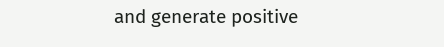and generate positive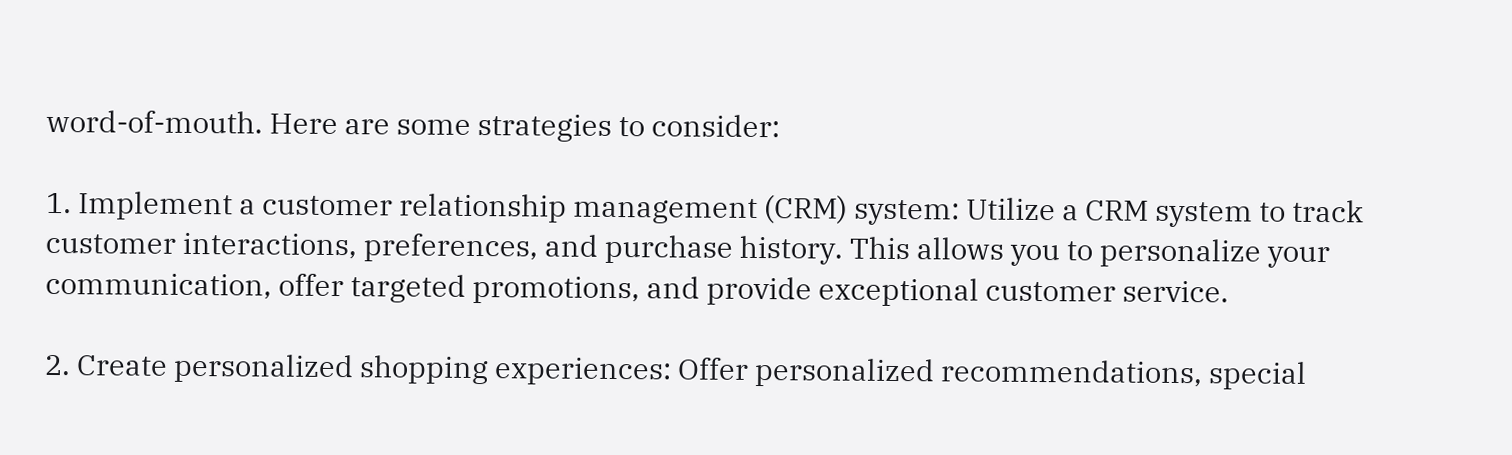word-of-mouth. Here are some strategies to consider:

1. Implement a customer relationship management (CRM) system: Utilize a CRM system to track customer interactions, preferences, and purchase history. This allows you to personalize your communication, offer targeted promotions, and provide exceptional customer service.

2. Create personalized shopping experiences: Offer personalized recommendations, special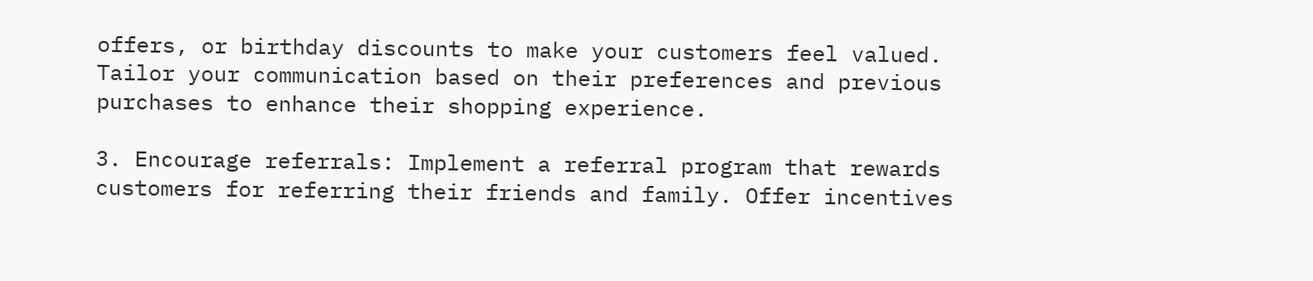offers, or birthday discounts to make your customers feel valued. Tailor your communication based on their preferences and previous purchases to enhance their shopping experience.

3. Encourage referrals: Implement a referral program that rewards customers for referring their friends and family. Offer incentives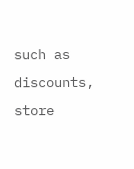such as discounts, store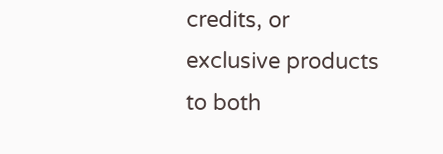credits, or exclusive products to both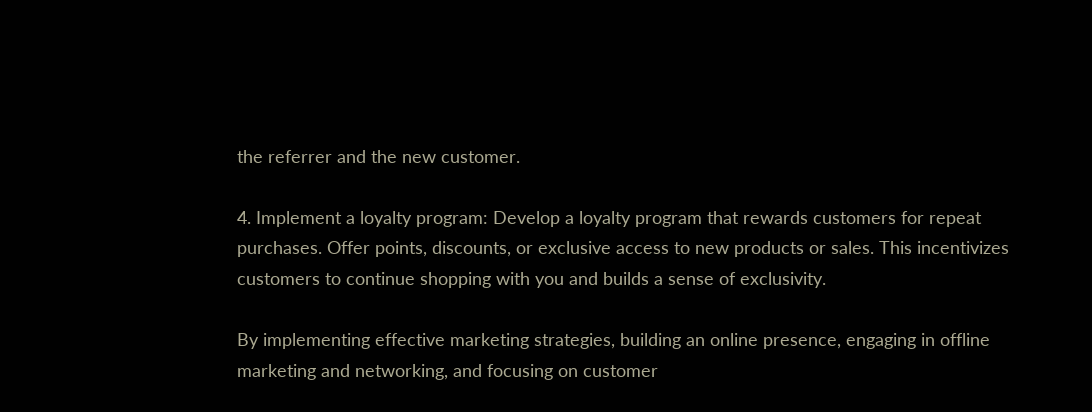the referrer and the new customer.

4. Implement a loyalty program: Develop a loyalty program that rewards customers for repeat purchases. Offer points, discounts, or exclusive access to new products or sales. This incentivizes customers to continue shopping with you and builds a sense of exclusivity.

By implementing effective marketing strategies, building an online presence, engaging in offline marketing and networking, and focusing on customer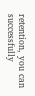retention, you can successfully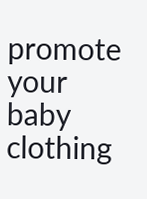promote your baby clothing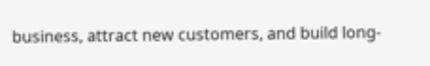business, attract new customers, and build long-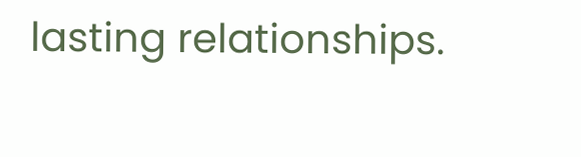lasting relationships.